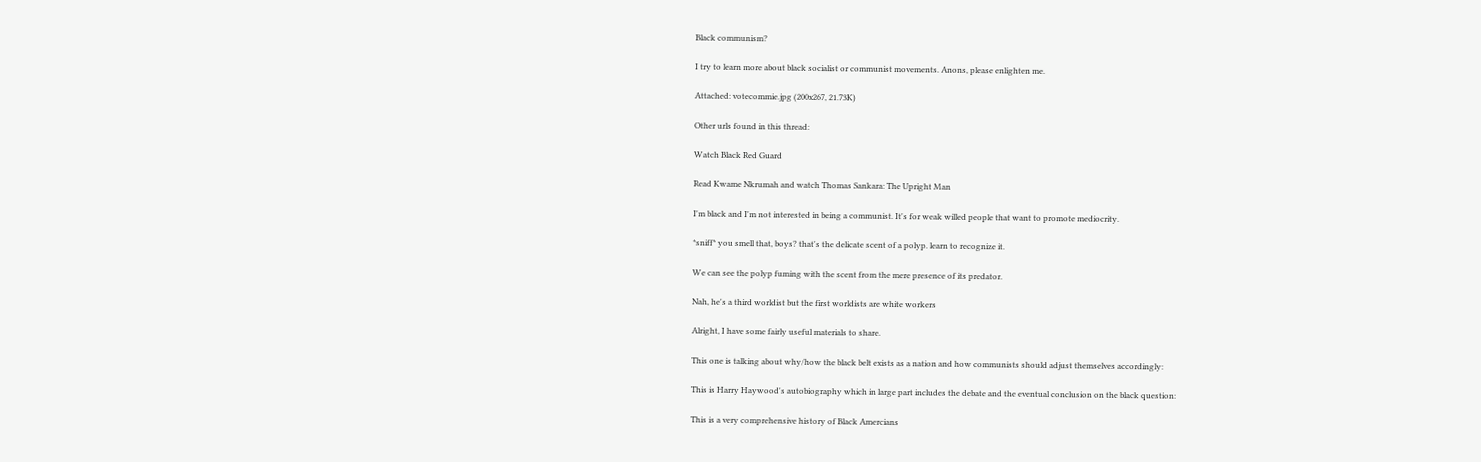Black communism?

I try to learn more about black socialist or communist movements. Anons, please enlighten me.

Attached: votecommie.jpg (200x267, 21.73K)

Other urls found in this thread:

Watch Black Red Guard

Read Kwame Nkrumah and watch Thomas Sankara: The Upright Man

I'm black and I'm not interested in being a communist. It's for weak willed people that want to promote mediocrity.

*sniff* you smell that, boys? that's the delicate scent of a polyp. learn to recognize it.

We can see the polyp fuming with the scent from the mere presence of its predator.

Nah, he's a third worldist but the first worldists are white workers

Alright, I have some fairly useful materials to share.

This one is talking about why/how the black belt exists as a nation and how communists should adjust themselves accordingly:

This is Harry Haywood's autobiography which in large part includes the debate and the eventual conclusion on the black question:

This is a very comprehensive history of Black Amercians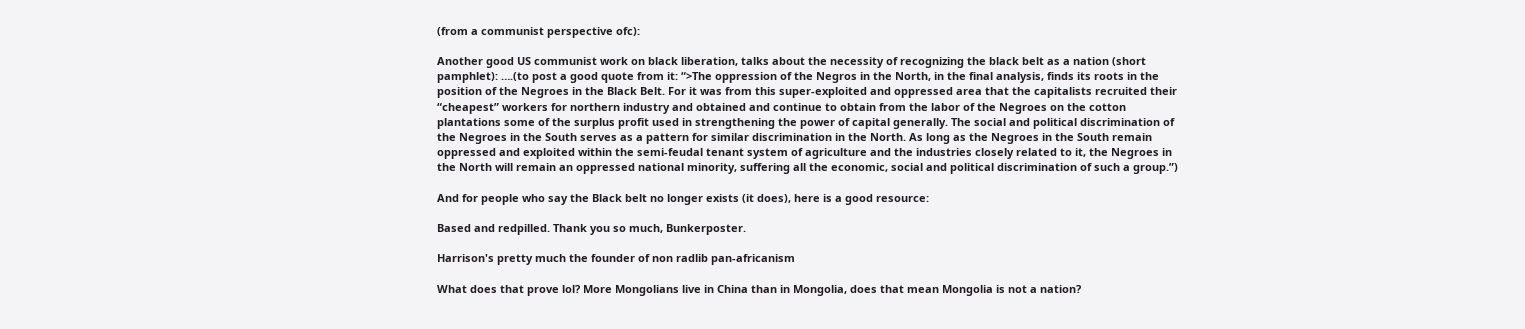(from a communist perspective ofc):

Another good US communist work on black liberation, talks about the necessity of recognizing the black belt as a nation (short pamphlet): ….(to post a good quote from it: “>The oppression of the Negros in the North, in the final analysis, finds its roots in the position of the Negroes in the Black Belt. For it was from this super-exploited and oppressed area that the capitalists recruited their “cheapest” workers for northern industry and obtained and continue to obtain from the labor of the Negroes on the cotton plantations some of the surplus profit used in strengthening the power of capital generally. The social and political discrimination of the Negroes in the South serves as a pattern for similar discrimination in the North. As long as the Negroes in the South remain oppressed and exploited within the semi-feudal tenant system of agriculture and the industries closely related to it, the Negroes in the North will remain an oppressed national minority, suffering all the economic, social and political discrimination of such a group.”)

And for people who say the Black belt no longer exists (it does), here is a good resource:

Based and redpilled. Thank you so much, Bunkerposter.

Harrison's pretty much the founder of non radlib pan-africanism

What does that prove lol? More Mongolians live in China than in Mongolia, does that mean Mongolia is not a nation?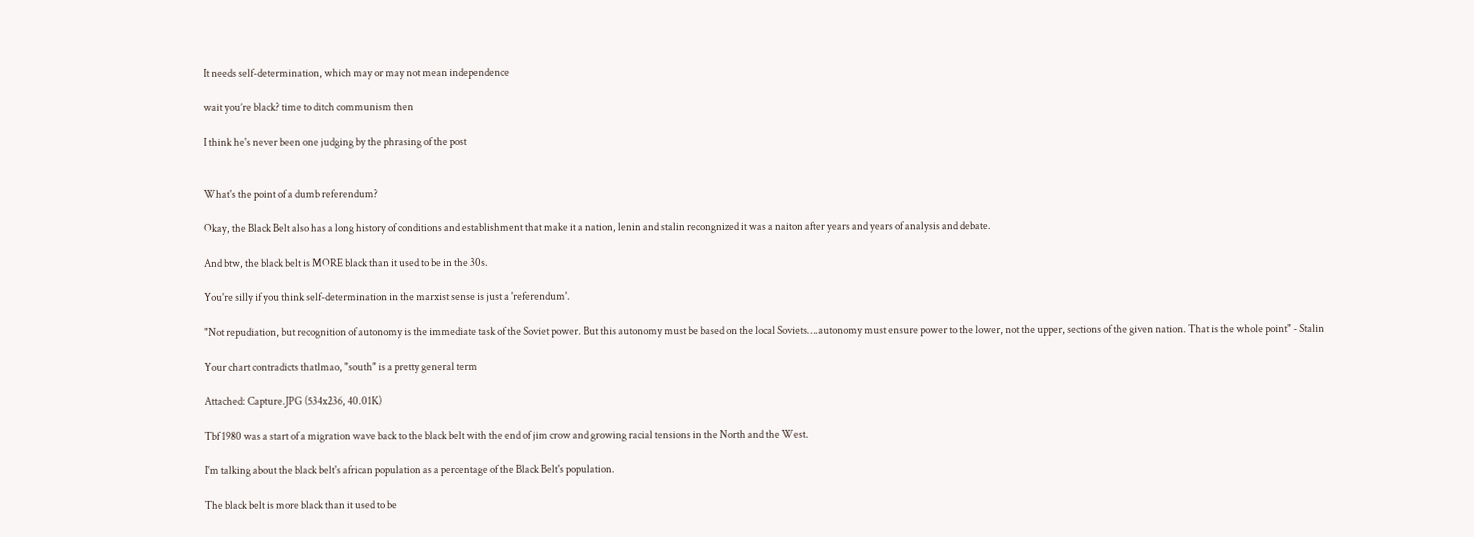It needs self-determination, which may or may not mean independence

wait you’re black? time to ditch communism then

I think he's never been one judging by the phrasing of the post


What's the point of a dumb referendum?

Okay, the Black Belt also has a long history of conditions and establishment that make it a nation, lenin and stalin recongnized it was a naiton after years and years of analysis and debate.

And btw, the black belt is MORE black than it used to be in the 30s.

You're silly if you think self-determination in the marxist sense is just a 'referendum'.

"Not repudiation, but recognition of autonomy is the immediate task of the Soviet power. But this autonomy must be based on the local Soviets….autonomy must ensure power to the lower, not the upper, sections of the given nation. That is the whole point" - Stalin

Your chart contradicts thatlmao, "south" is a pretty general term

Attached: Capture.JPG (534x236, 40.01K)

Tbf 1980 was a start of a migration wave back to the black belt with the end of jim crow and growing racial tensions in the North and the West.

I'm talking about the black belt's african population as a percentage of the Black Belt's population.

The black belt is more black than it used to be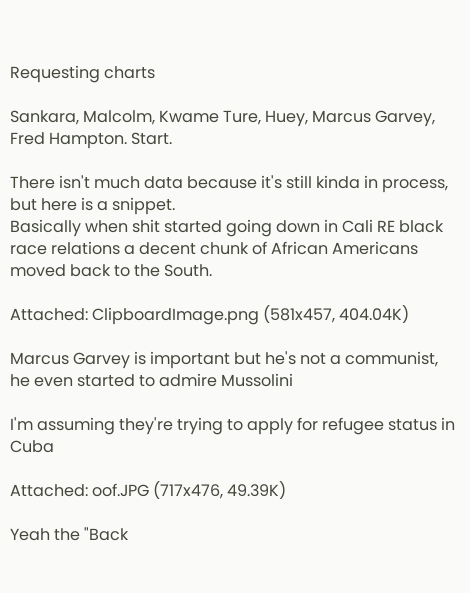Requesting charts

Sankara, Malcolm, Kwame Ture, Huey, Marcus Garvey, Fred Hampton. Start.

There isn't much data because it's still kinda in process, but here is a snippet.
Basically when shit started going down in Cali RE black race relations a decent chunk of African Americans moved back to the South.

Attached: ClipboardImage.png (581x457, 404.04K)

Marcus Garvey is important but he's not a communist, he even started to admire Mussolini

I'm assuming they're trying to apply for refugee status in Cuba

Attached: oof.JPG (717x476, 49.39K)

Yeah the "Back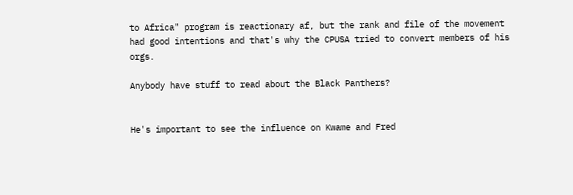to Africa" program is reactionary af, but the rank and file of the movement had good intentions and that's why the CPUSA tried to convert members of his orgs.

Anybody have stuff to read about the Black Panthers?


He's important to see the influence on Kwame and Fred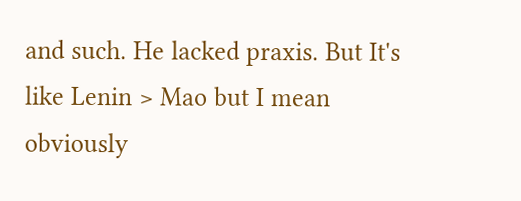and such. He lacked praxis. But It's like Lenin > Mao but I mean obviously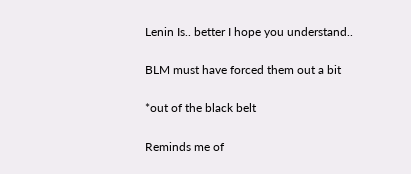Lenin Is.. better I hope you understand..

BLM must have forced them out a bit

*out of the black belt

Reminds me of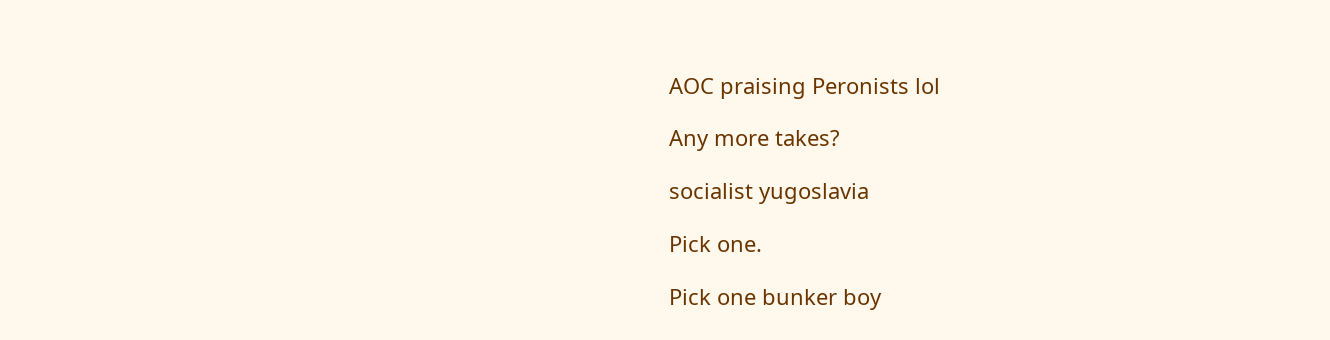AOC praising Peronists lol

Any more takes?

socialist yugoslavia

Pick one.

Pick one bunker boy